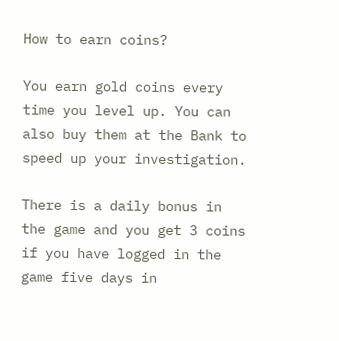How to earn coins?

You earn gold coins every time you level up. You can also buy them at the Bank to speed up your investigation.

There is a daily bonus in the game and you get 3 coins if you have logged in the game five days in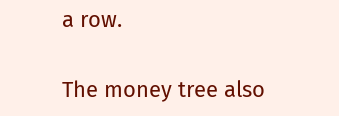a row.

The money tree also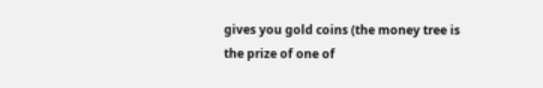gives you gold coins (the money tree is the prize of one of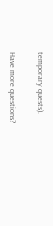temporary quests).

Have more questions?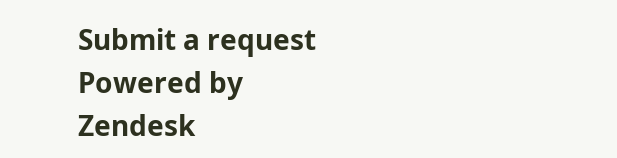Submit a request
Powered by Zendesk